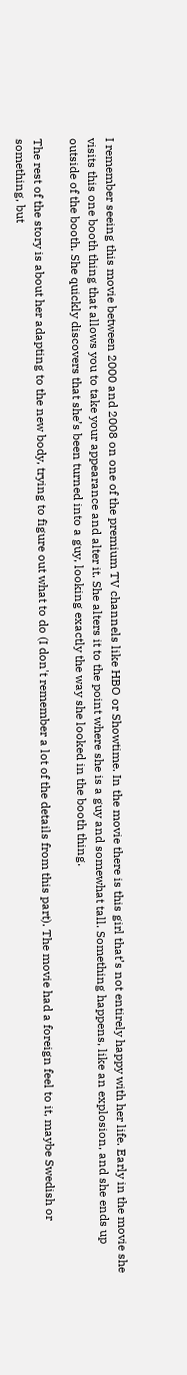I remember seeing this movie between 2000 and 2008 on one of the premium TV channels like HBO or Showtime. In the movie there is this girl that’s not entirely happy with her life. Early in the movie she visits this one booth thing that allows you to take your appearance and alter it. She alters it to the point where she is a guy and somewhat tall. Something happens, like an explosion, and she ends up outside of the booth. She quickly discovers that she’s been turned into a guy, looking exactly the way she looked in the booth thing.

The rest of the story is about her adapting to the new body, trying to figure out what to do (I don't remember a lot of the details from this part). The movie had a foreign feel to it, maybe Swedish or something, but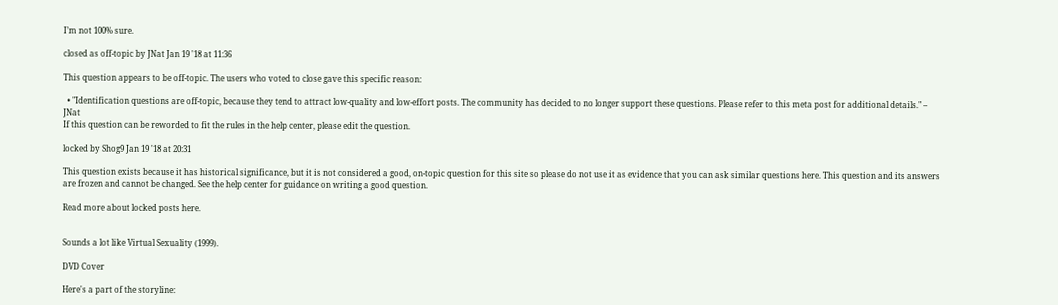I’m not 100% sure.

closed as off-topic by JNat Jan 19 '18 at 11:36

This question appears to be off-topic. The users who voted to close gave this specific reason:

  • "Identification questions are off-topic, because they tend to attract low-quality and low-effort posts. The community has decided to no longer support these questions. Please refer to this meta post for additional details." – JNat
If this question can be reworded to fit the rules in the help center, please edit the question.

locked by Shog9 Jan 19 '18 at 20:31

This question exists because it has historical significance, but it is not considered a good, on-topic question for this site so please do not use it as evidence that you can ask similar questions here. This question and its answers are frozen and cannot be changed. See the help center for guidance on writing a good question.

Read more about locked posts here.


Sounds a lot like Virtual Sexuality (1999).

DVD Cover

Here's a part of the storyline: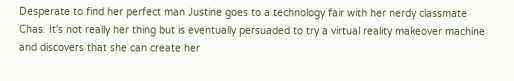Desperate to find her perfect man Justine goes to a technology fair with her nerdy classmate Chas. It's not really her thing but is eventually persuaded to try a virtual reality makeover machine and discovers that she can create her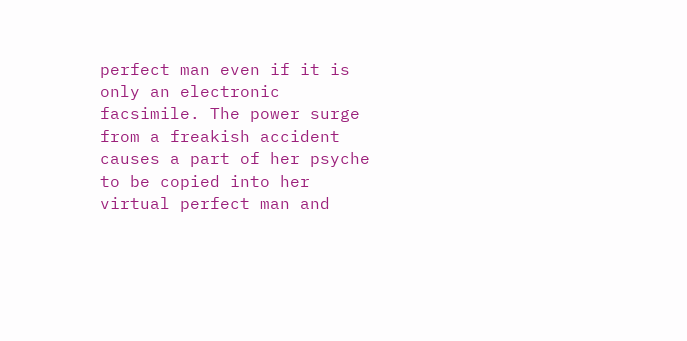perfect man even if it is only an electronic facsimile. The power surge from a freakish accident causes a part of her psyche to be copied into her virtual perfect man and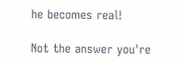he becomes real!

Not the answer you're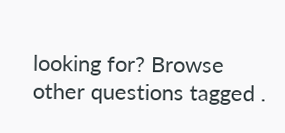looking for? Browse other questions tagged .